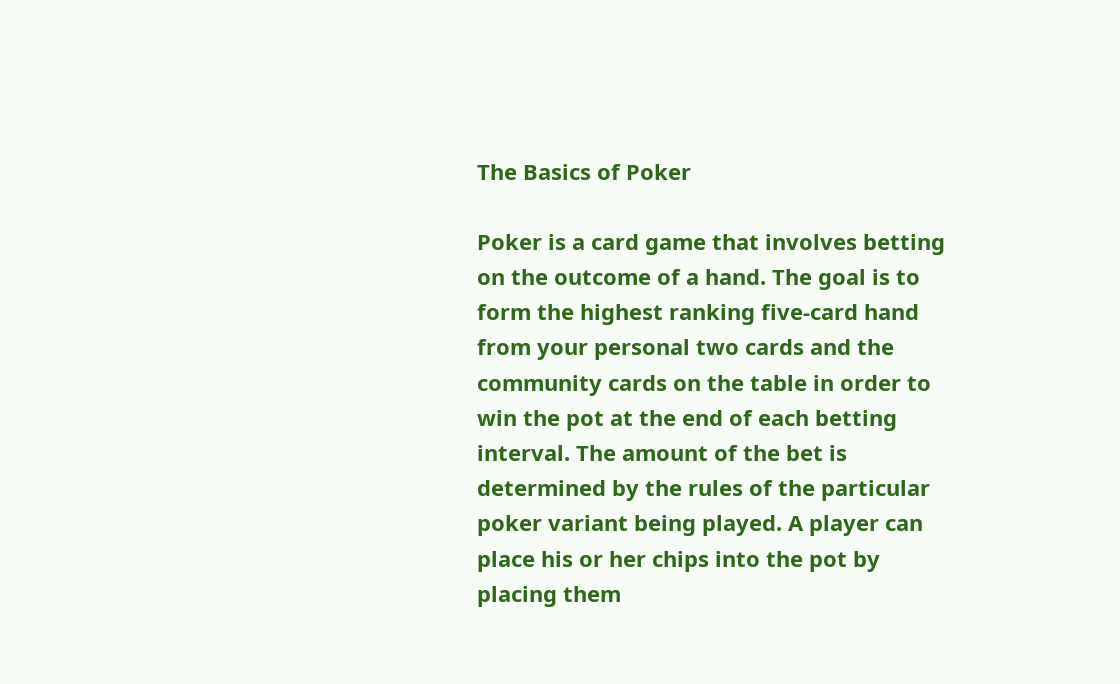The Basics of Poker

Poker is a card game that involves betting on the outcome of a hand. The goal is to form the highest ranking five-card hand from your personal two cards and the community cards on the table in order to win the pot at the end of each betting interval. The amount of the bet is determined by the rules of the particular poker variant being played. A player can place his or her chips into the pot by placing them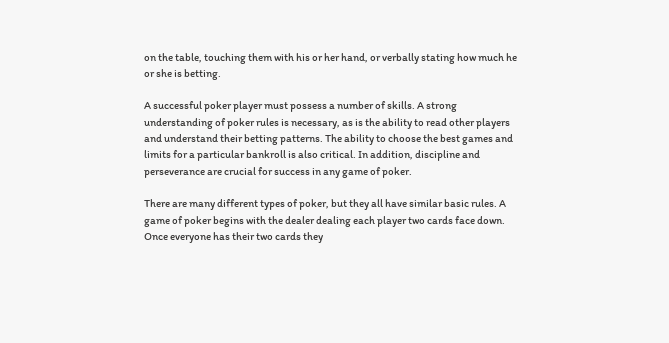on the table, touching them with his or her hand, or verbally stating how much he or she is betting.

A successful poker player must possess a number of skills. A strong understanding of poker rules is necessary, as is the ability to read other players and understand their betting patterns. The ability to choose the best games and limits for a particular bankroll is also critical. In addition, discipline and perseverance are crucial for success in any game of poker.

There are many different types of poker, but they all have similar basic rules. A game of poker begins with the dealer dealing each player two cards face down. Once everyone has their two cards they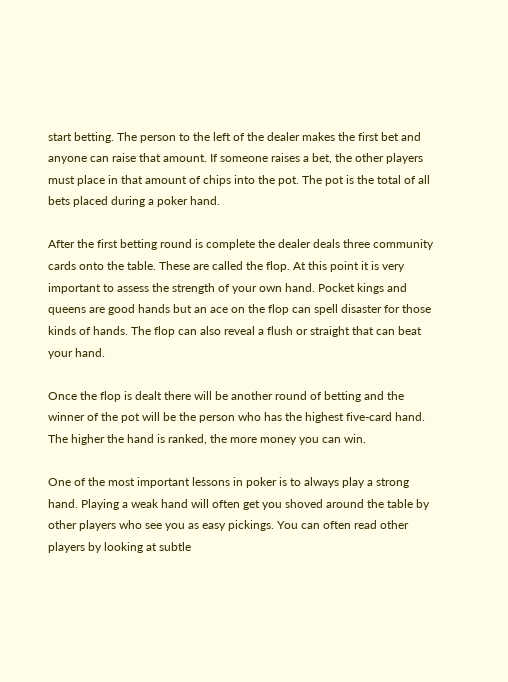start betting. The person to the left of the dealer makes the first bet and anyone can raise that amount. If someone raises a bet, the other players must place in that amount of chips into the pot. The pot is the total of all bets placed during a poker hand.

After the first betting round is complete the dealer deals three community cards onto the table. These are called the flop. At this point it is very important to assess the strength of your own hand. Pocket kings and queens are good hands but an ace on the flop can spell disaster for those kinds of hands. The flop can also reveal a flush or straight that can beat your hand.

Once the flop is dealt there will be another round of betting and the winner of the pot will be the person who has the highest five-card hand. The higher the hand is ranked, the more money you can win.

One of the most important lessons in poker is to always play a strong hand. Playing a weak hand will often get you shoved around the table by other players who see you as easy pickings. You can often read other players by looking at subtle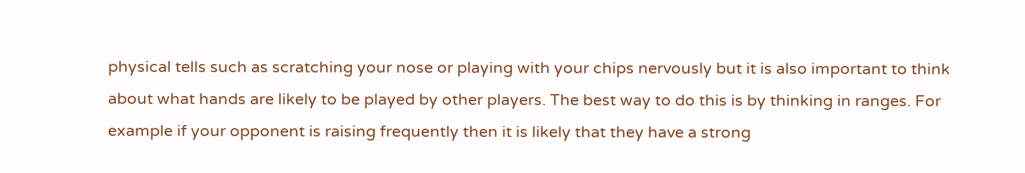physical tells such as scratching your nose or playing with your chips nervously but it is also important to think about what hands are likely to be played by other players. The best way to do this is by thinking in ranges. For example if your opponent is raising frequently then it is likely that they have a strong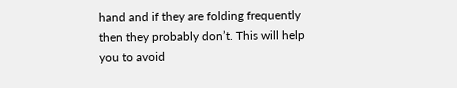hand and if they are folding frequently then they probably don’t. This will help you to avoid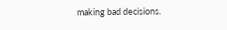making bad decisions.